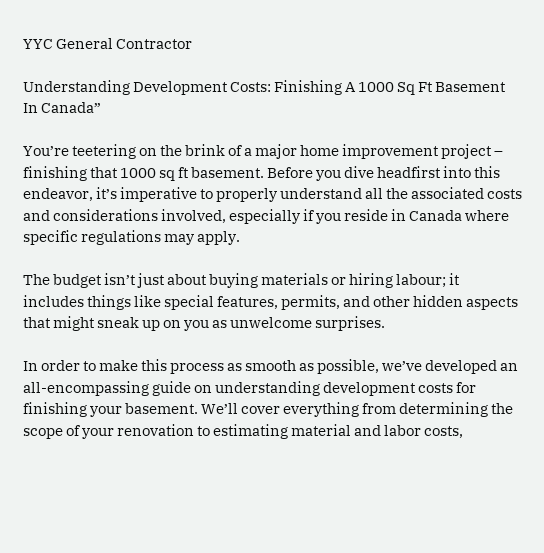YYC General Contractor

Understanding Development Costs: Finishing A 1000 Sq Ft Basement In Canada”

You’re teetering on the brink of a major home improvement project – finishing that 1000 sq ft basement. Before you dive headfirst into this endeavor, it’s imperative to properly understand all the associated costs and considerations involved, especially if you reside in Canada where specific regulations may apply.

The budget isn’t just about buying materials or hiring labour; it includes things like special features, permits, and other hidden aspects that might sneak up on you as unwelcome surprises.

In order to make this process as smooth as possible, we’ve developed an all-encompassing guide on understanding development costs for finishing your basement. We’ll cover everything from determining the scope of your renovation to estimating material and labor costs,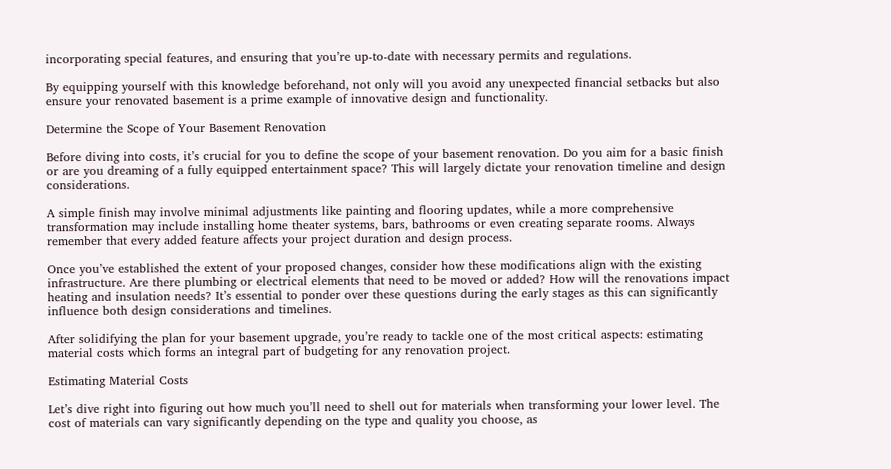incorporating special features, and ensuring that you’re up-to-date with necessary permits and regulations.

By equipping yourself with this knowledge beforehand, not only will you avoid any unexpected financial setbacks but also ensure your renovated basement is a prime example of innovative design and functionality.

Determine the Scope of Your Basement Renovation

Before diving into costs, it’s crucial for you to define the scope of your basement renovation. Do you aim for a basic finish or are you dreaming of a fully equipped entertainment space? This will largely dictate your renovation timeline and design considerations.

A simple finish may involve minimal adjustments like painting and flooring updates, while a more comprehensive transformation may include installing home theater systems, bars, bathrooms or even creating separate rooms. Always remember that every added feature affects your project duration and design process.

Once you’ve established the extent of your proposed changes, consider how these modifications align with the existing infrastructure. Are there plumbing or electrical elements that need to be moved or added? How will the renovations impact heating and insulation needs? It’s essential to ponder over these questions during the early stages as this can significantly influence both design considerations and timelines.

After solidifying the plan for your basement upgrade, you’re ready to tackle one of the most critical aspects: estimating material costs which forms an integral part of budgeting for any renovation project.

Estimating Material Costs

Let’s dive right into figuring out how much you’ll need to shell out for materials when transforming your lower level. The cost of materials can vary significantly depending on the type and quality you choose, as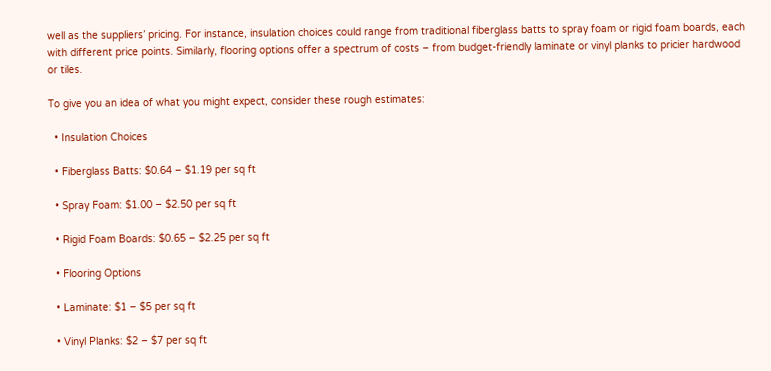well as the suppliers’ pricing. For instance, insulation choices could range from traditional fiberglass batts to spray foam or rigid foam boards, each with different price points. Similarly, flooring options offer a spectrum of costs – from budget-friendly laminate or vinyl planks to pricier hardwood or tiles.

To give you an idea of what you might expect, consider these rough estimates:

  • Insulation Choices

  • Fiberglass Batts: $0.64 – $1.19 per sq ft

  • Spray Foam: $1.00 – $2.50 per sq ft

  • Rigid Foam Boards: $0.65 – $2.25 per sq ft

  • Flooring Options

  • Laminate: $1 – $5 per sq ft

  • Vinyl Planks: $2 – $7 per sq ft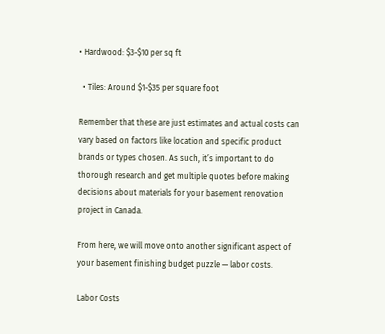• Hardwood: $3-$10 per sq ft

  • Tiles: Around $1-$35 per square foot

Remember that these are just estimates and actual costs can vary based on factors like location and specific product brands or types chosen. As such, it’s important to do thorough research and get multiple quotes before making decisions about materials for your basement renovation project in Canada.

From here, we will move onto another significant aspect of your basement finishing budget puzzle — labor costs.

Labor Costs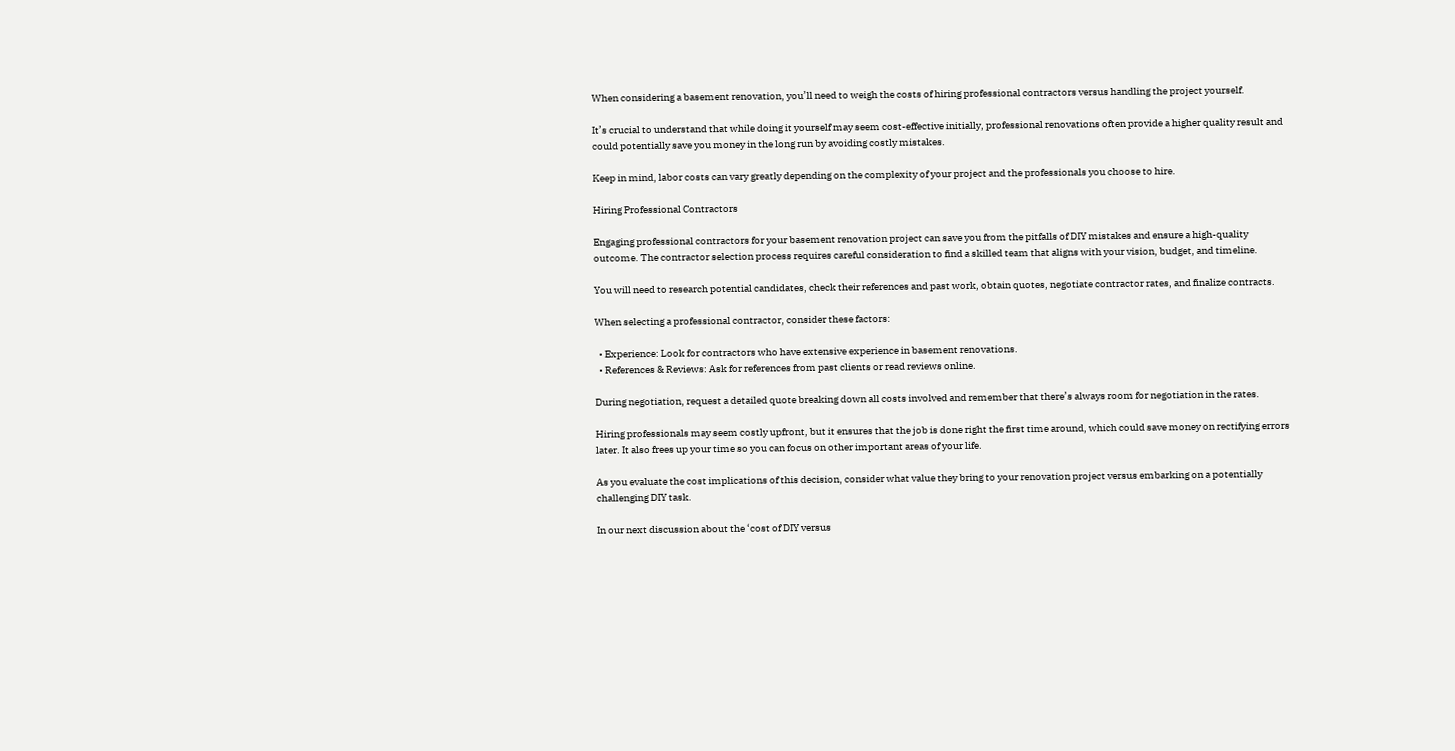When considering a basement renovation, you’ll need to weigh the costs of hiring professional contractors versus handling the project yourself.

It’s crucial to understand that while doing it yourself may seem cost-effective initially, professional renovations often provide a higher quality result and could potentially save you money in the long run by avoiding costly mistakes.

Keep in mind, labor costs can vary greatly depending on the complexity of your project and the professionals you choose to hire.

Hiring Professional Contractors

Engaging professional contractors for your basement renovation project can save you from the pitfalls of DIY mistakes and ensure a high-quality outcome. The contractor selection process requires careful consideration to find a skilled team that aligns with your vision, budget, and timeline.

You will need to research potential candidates, check their references and past work, obtain quotes, negotiate contractor rates, and finalize contracts.

When selecting a professional contractor, consider these factors:

  • Experience: Look for contractors who have extensive experience in basement renovations.
  • References & Reviews: Ask for references from past clients or read reviews online.

During negotiation, request a detailed quote breaking down all costs involved and remember that there’s always room for negotiation in the rates.

Hiring professionals may seem costly upfront, but it ensures that the job is done right the first time around, which could save money on rectifying errors later. It also frees up your time so you can focus on other important areas of your life.

As you evaluate the cost implications of this decision, consider what value they bring to your renovation project versus embarking on a potentially challenging DIY task.

In our next discussion about the ‘cost of DIY versus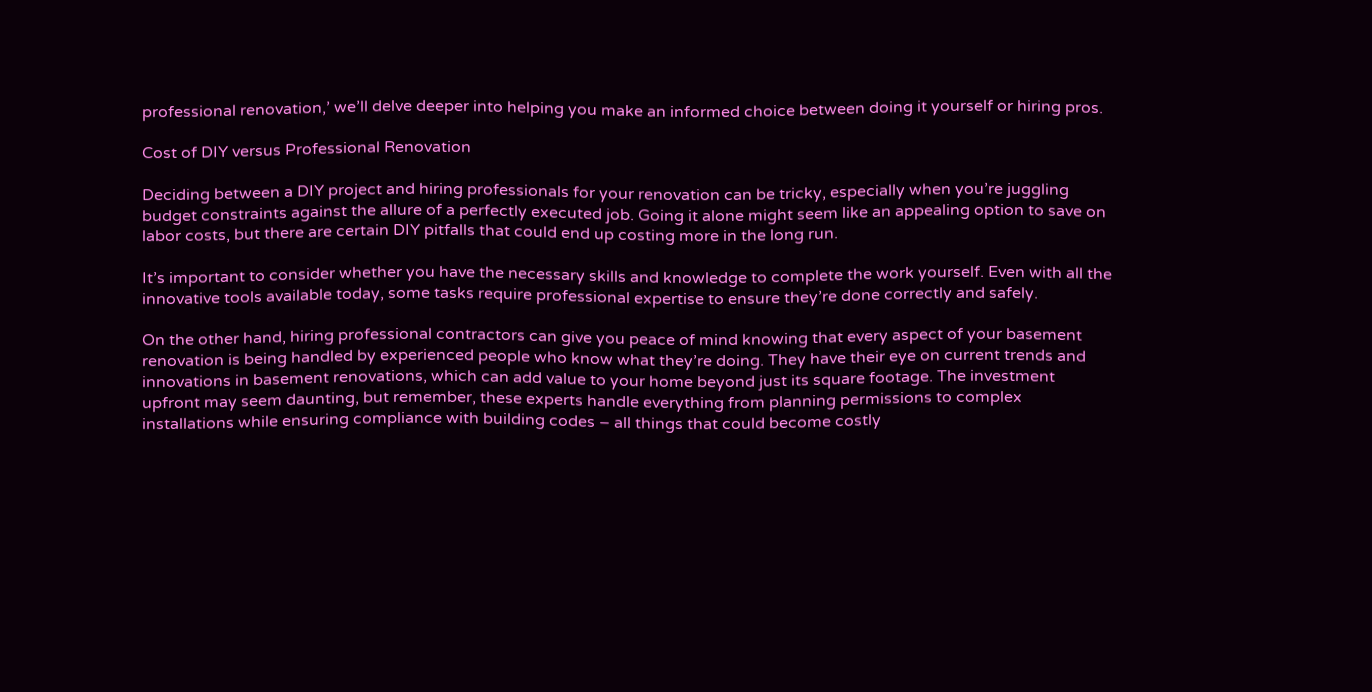professional renovation,’ we’ll delve deeper into helping you make an informed choice between doing it yourself or hiring pros.

Cost of DIY versus Professional Renovation

Deciding between a DIY project and hiring professionals for your renovation can be tricky, especially when you’re juggling budget constraints against the allure of a perfectly executed job. Going it alone might seem like an appealing option to save on labor costs, but there are certain DIY pitfalls that could end up costing more in the long run.

It’s important to consider whether you have the necessary skills and knowledge to complete the work yourself. Even with all the innovative tools available today, some tasks require professional expertise to ensure they’re done correctly and safely.

On the other hand, hiring professional contractors can give you peace of mind knowing that every aspect of your basement renovation is being handled by experienced people who know what they’re doing. They have their eye on current trends and innovations in basement renovations, which can add value to your home beyond just its square footage. The investment upfront may seem daunting, but remember, these experts handle everything from planning permissions to complex installations while ensuring compliance with building codes – all things that could become costly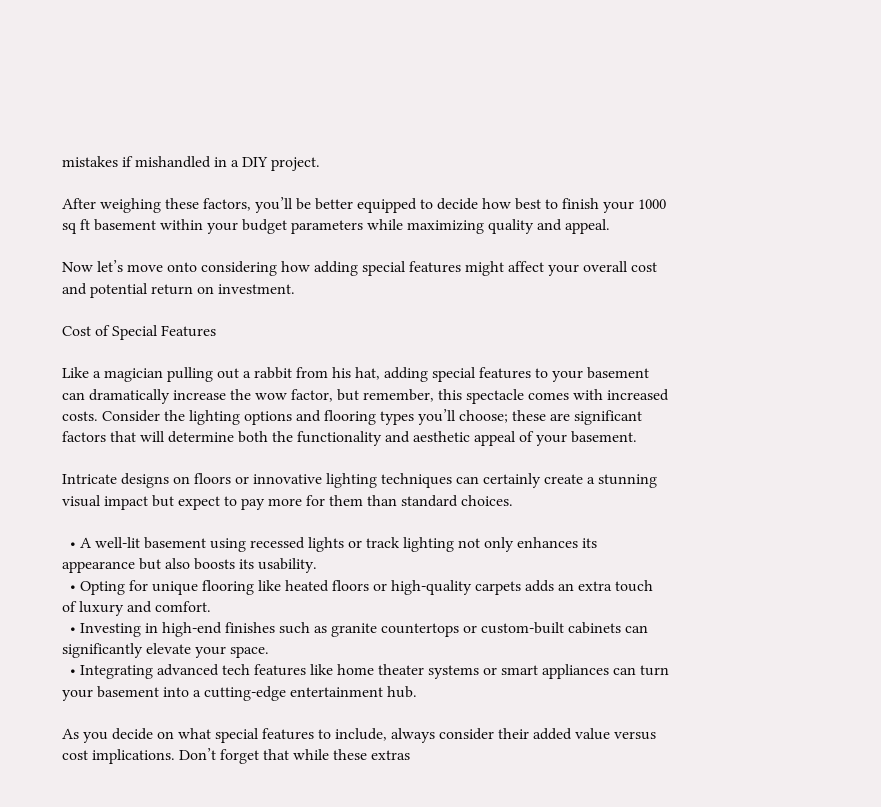mistakes if mishandled in a DIY project.

After weighing these factors, you’ll be better equipped to decide how best to finish your 1000 sq ft basement within your budget parameters while maximizing quality and appeal.

Now let’s move onto considering how adding special features might affect your overall cost and potential return on investment.

Cost of Special Features

Like a magician pulling out a rabbit from his hat, adding special features to your basement can dramatically increase the wow factor, but remember, this spectacle comes with increased costs. Consider the lighting options and flooring types you’ll choose; these are significant factors that will determine both the functionality and aesthetic appeal of your basement.

Intricate designs on floors or innovative lighting techniques can certainly create a stunning visual impact but expect to pay more for them than standard choices.

  • A well-lit basement using recessed lights or track lighting not only enhances its appearance but also boosts its usability.
  • Opting for unique flooring like heated floors or high-quality carpets adds an extra touch of luxury and comfort.
  • Investing in high-end finishes such as granite countertops or custom-built cabinets can significantly elevate your space.
  • Integrating advanced tech features like home theater systems or smart appliances can turn your basement into a cutting-edge entertainment hub.

As you decide on what special features to include, always consider their added value versus cost implications. Don’t forget that while these extras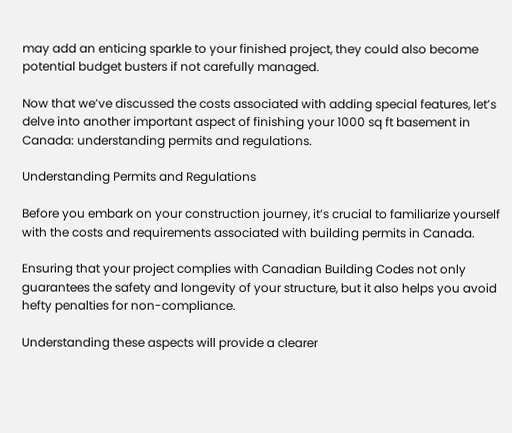may add an enticing sparkle to your finished project, they could also become potential budget busters if not carefully managed.

Now that we’ve discussed the costs associated with adding special features, let’s delve into another important aspect of finishing your 1000 sq ft basement in Canada: understanding permits and regulations.

Understanding Permits and Regulations

Before you embark on your construction journey, it’s crucial to familiarize yourself with the costs and requirements associated with building permits in Canada.

Ensuring that your project complies with Canadian Building Codes not only guarantees the safety and longevity of your structure, but it also helps you avoid hefty penalties for non-compliance.

Understanding these aspects will provide a clearer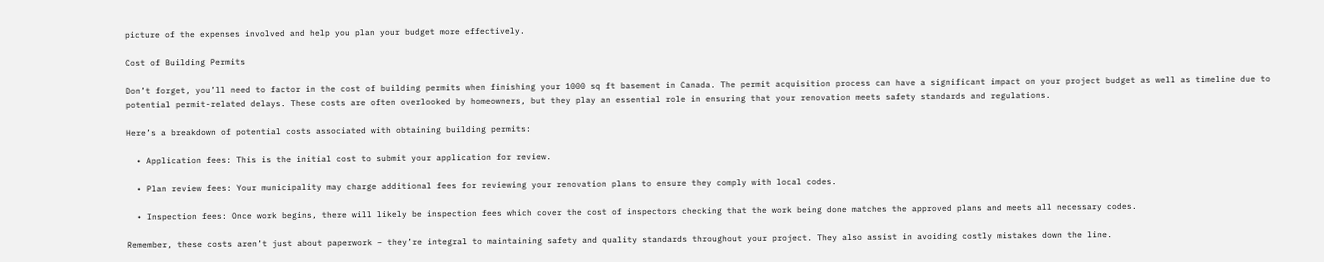picture of the expenses involved and help you plan your budget more effectively.

Cost of Building Permits

Don’t forget, you’ll need to factor in the cost of building permits when finishing your 1000 sq ft basement in Canada. The permit acquisition process can have a significant impact on your project budget as well as timeline due to potential permit-related delays. These costs are often overlooked by homeowners, but they play an essential role in ensuring that your renovation meets safety standards and regulations.

Here’s a breakdown of potential costs associated with obtaining building permits:

  • Application fees: This is the initial cost to submit your application for review.

  • Plan review fees: Your municipality may charge additional fees for reviewing your renovation plans to ensure they comply with local codes.

  • Inspection fees: Once work begins, there will likely be inspection fees which cover the cost of inspectors checking that the work being done matches the approved plans and meets all necessary codes.

Remember, these costs aren’t just about paperwork – they’re integral to maintaining safety and quality standards throughout your project. They also assist in avoiding costly mistakes down the line.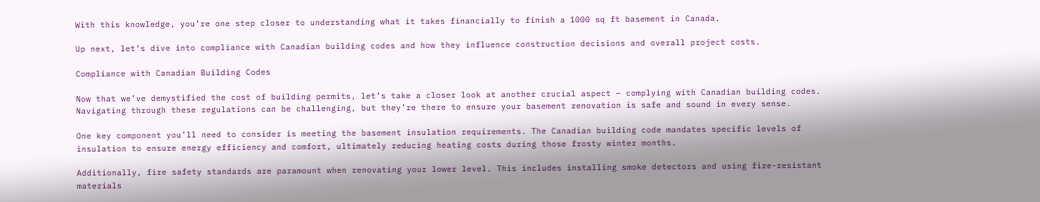With this knowledge, you’re one step closer to understanding what it takes financially to finish a 1000 sq ft basement in Canada.

Up next, let’s dive into compliance with Canadian building codes and how they influence construction decisions and overall project costs.

Compliance with Canadian Building Codes

Now that we’ve demystified the cost of building permits, let’s take a closer look at another crucial aspect – complying with Canadian building codes. Navigating through these regulations can be challenging, but they’re there to ensure your basement renovation is safe and sound in every sense.

One key component you’ll need to consider is meeting the basement insulation requirements. The Canadian building code mandates specific levels of insulation to ensure energy efficiency and comfort, ultimately reducing heating costs during those frosty winter months.

Additionally, fire safety standards are paramount when renovating your lower level. This includes installing smoke detectors and using fire-resistant materials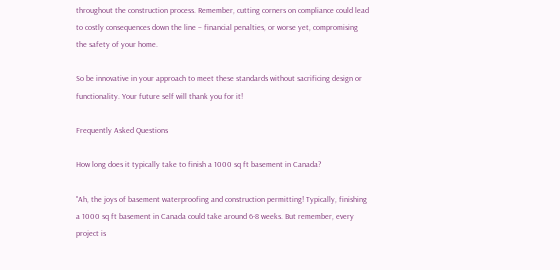throughout the construction process. Remember, cutting corners on compliance could lead to costly consequences down the line – financial penalties, or worse yet, compromising the safety of your home.

So be innovative in your approach to meet these standards without sacrificing design or functionality. Your future self will thank you for it!

Frequently Asked Questions

How long does it typically take to finish a 1000 sq ft basement in Canada?

"Ah, the joys of basement waterproofing and construction permitting! Typically, finishing a 1000 sq ft basement in Canada could take around 6-8 weeks. But remember, every project is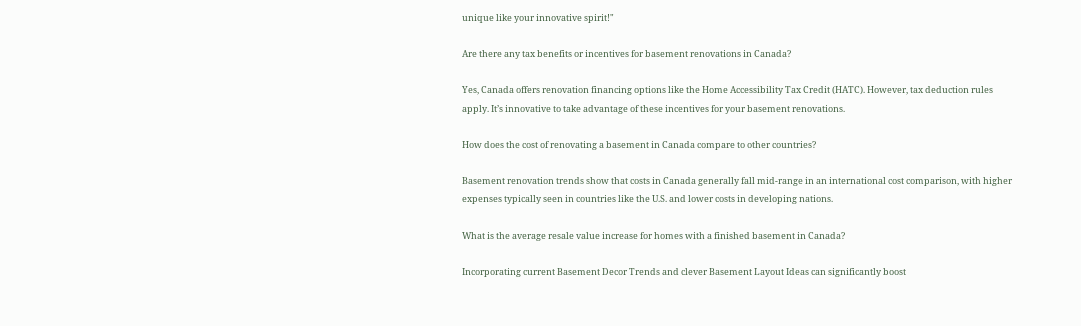unique like your innovative spirit!"

Are there any tax benefits or incentives for basement renovations in Canada?

Yes, Canada offers renovation financing options like the Home Accessibility Tax Credit (HATC). However, tax deduction rules apply. It’s innovative to take advantage of these incentives for your basement renovations.

How does the cost of renovating a basement in Canada compare to other countries?

Basement renovation trends show that costs in Canada generally fall mid-range in an international cost comparison, with higher expenses typically seen in countries like the U.S. and lower costs in developing nations.

What is the average resale value increase for homes with a finished basement in Canada?

Incorporating current Basement Decor Trends and clever Basement Layout Ideas can significantly boost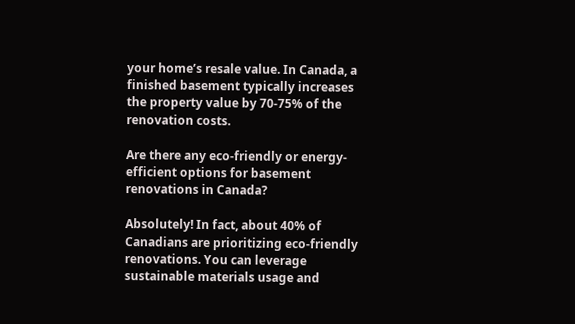your home’s resale value. In Canada, a finished basement typically increases the property value by 70-75% of the renovation costs.

Are there any eco-friendly or energy-efficient options for basement renovations in Canada?

Absolutely! In fact, about 40% of Canadians are prioritizing eco-friendly renovations. You can leverage sustainable materials usage and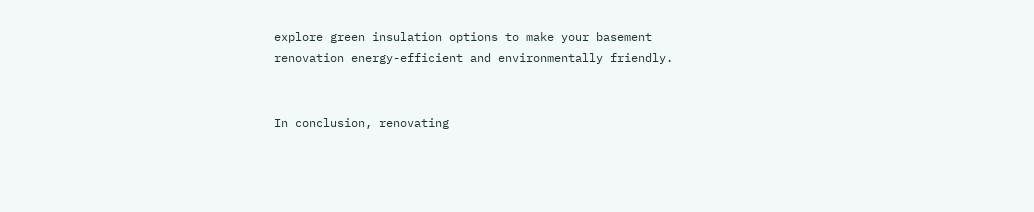explore green insulation options to make your basement renovation energy-efficient and environmentally friendly.


In conclusion, renovating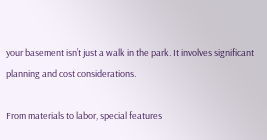your basement isn’t just a walk in the park. It involves significant planning and cost considerations.

From materials to labor, special features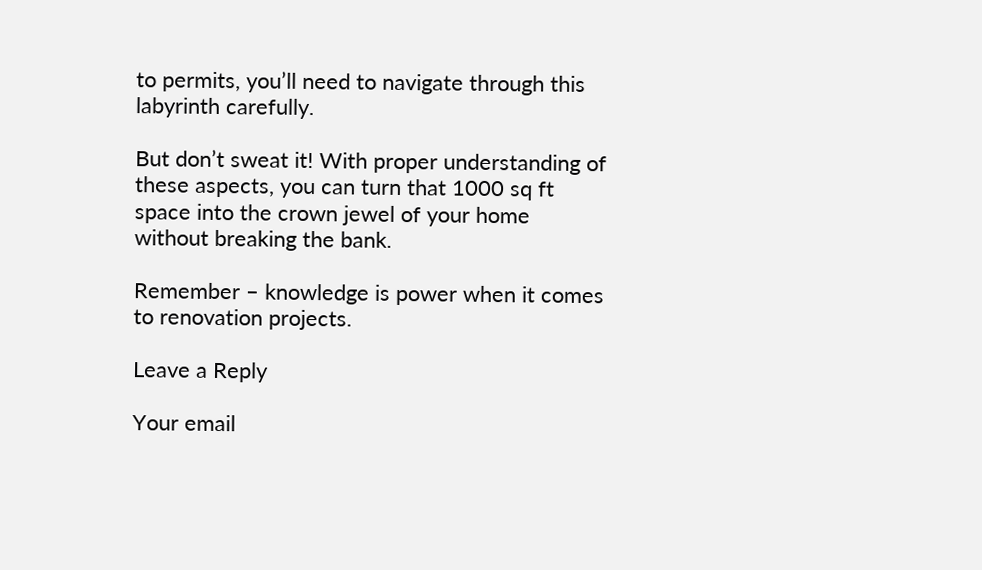to permits, you’ll need to navigate through this labyrinth carefully.

But don’t sweat it! With proper understanding of these aspects, you can turn that 1000 sq ft space into the crown jewel of your home without breaking the bank.

Remember – knowledge is power when it comes to renovation projects.

Leave a Reply

Your email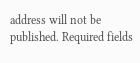address will not be published. Required fields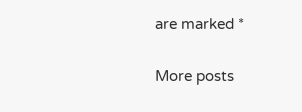are marked *

More posts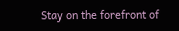Stay on the forefront of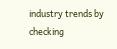industry trends by checking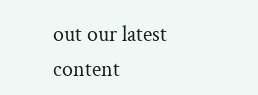out our latest content